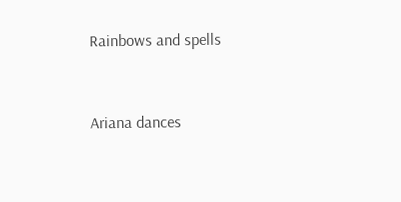Rainbows and spells


Ariana dances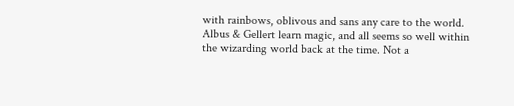with rainbows, oblivous and sans any care to the world. Albus & Gellert learn magic, and all seems so well within the wizarding world back at the time. Not a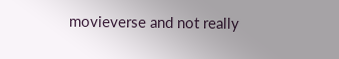movieverse and not really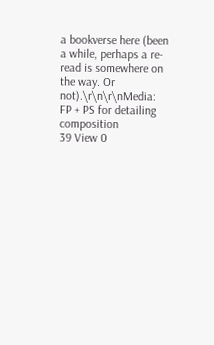a bookverse here (been a while, perhaps a re-read is somewhere on the way. Or not).\r\n\r\nMedia: FP + PS for detailing composition
39 View 0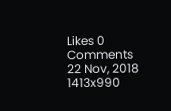Likes 0 Comments
22 Nov, 2018 1413x990